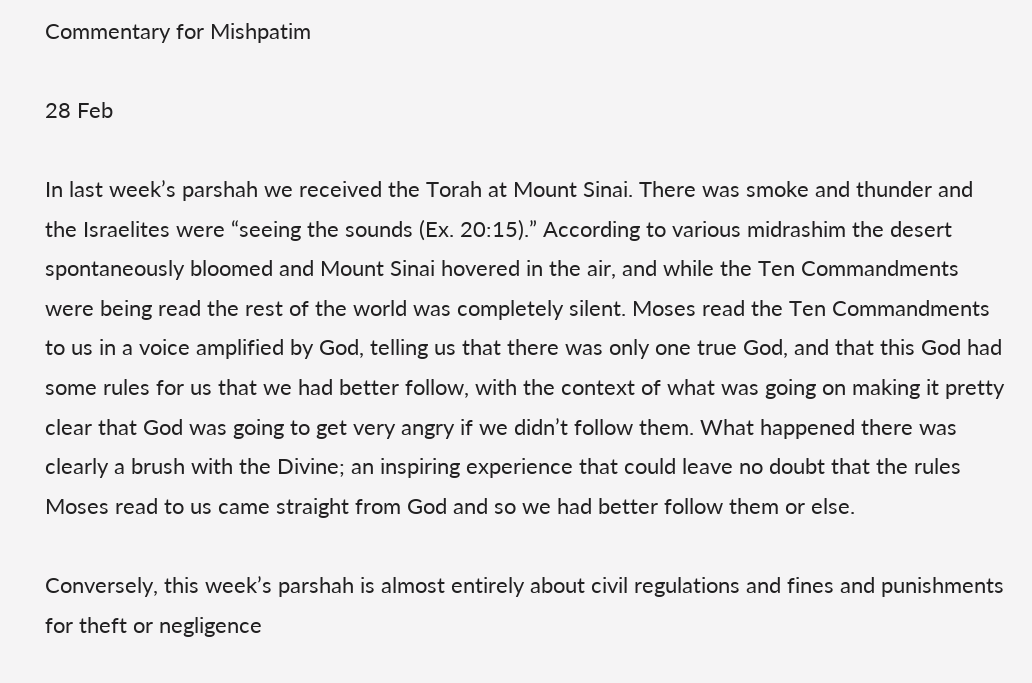Commentary for Mishpatim

28 Feb

In last week’s parshah we received the Torah at Mount Sinai. There was smoke and thunder and the Israelites were “seeing the sounds (Ex. 20:15).” According to various midrashim the desert spontaneously bloomed and Mount Sinai hovered in the air, and while the Ten Commandments were being read the rest of the world was completely silent. Moses read the Ten Commandments to us in a voice amplified by God, telling us that there was only one true God, and that this God had some rules for us that we had better follow, with the context of what was going on making it pretty clear that God was going to get very angry if we didn’t follow them. What happened there was clearly a brush with the Divine; an inspiring experience that could leave no doubt that the rules Moses read to us came straight from God and so we had better follow them or else.

Conversely, this week’s parshah is almost entirely about civil regulations and fines and punishments for theft or negligence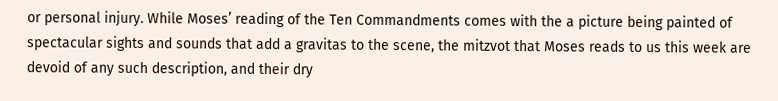or personal injury. While Moses’ reading of the Ten Commandments comes with the a picture being painted of spectacular sights and sounds that add a gravitas to the scene, the mitzvot that Moses reads to us this week are devoid of any such description, and their dry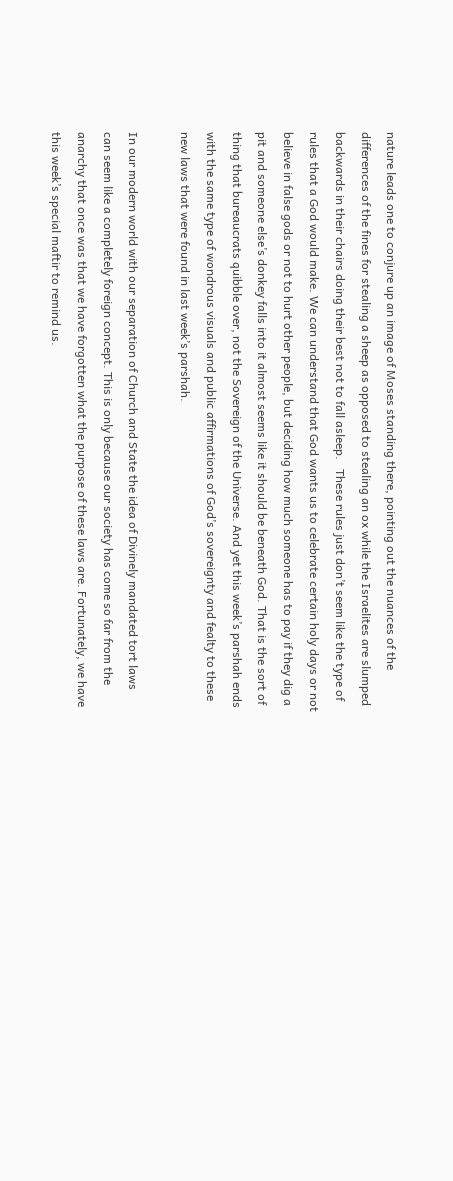nature leads one to conjure up an image of Moses standing there, pointing out the nuances of the differences of the fines for stealing a sheep as opposed to stealing an ox while the Israelites are slumped backwards in their chairs doing their best not to fall asleep.   These rules just don’t seem like the type of rules that a God would make. We can understand that God wants us to celebrate certain holy days or not believe in false gods or not to hurt other people, but deciding how much someone has to pay if they dig a pit and someone else’s donkey falls into it almost seems like it should be beneath God. That is the sort of thing that bureaucrats quibble over, not the Sovereign of the Universe. And yet this week’s parshah ends with the same type of wondrous visuals and public affirmations of God’s sovereignty and fealty to these new laws that were found in last week’s parshah.

In our modern world with our separation of Church and State the idea of Divinely mandated tort laws can seem like a completely foreign concept. This is only because our society has come so far from the anarchy that once was that we have forgotten what the purpose of these laws are. Fortunately, we have this week’s special maftir to remind us.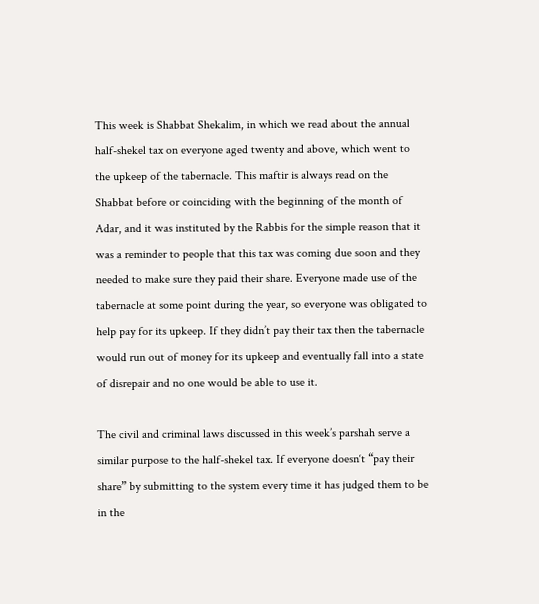This week is Shabbat Shekalim, in which we read about the annual half-shekel tax on everyone aged twenty and above, which went to the upkeep of the tabernacle. This maftir is always read on the Shabbat before or coinciding with the beginning of the month of Adar, and it was instituted by the Rabbis for the simple reason that it was a reminder to people that this tax was coming due soon and they needed to make sure they paid their share. Everyone made use of the tabernacle at some point during the year, so everyone was obligated to help pay for its upkeep. If they didn’t pay their tax then the tabernacle would run out of money for its upkeep and eventually fall into a state of disrepair and no one would be able to use it.

The civil and criminal laws discussed in this week’s parshah serve a similar purpose to the half-shekel tax. If everyone doesn‘t “pay their share” by submitting to the system every time it has judged them to be in the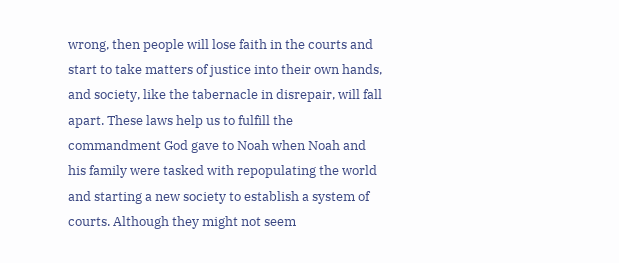wrong, then people will lose faith in the courts and start to take matters of justice into their own hands, and society, like the tabernacle in disrepair, will fall apart. These laws help us to fulfill the commandment God gave to Noah when Noah and his family were tasked with repopulating the world and starting a new society to establish a system of courts. Although they might not seem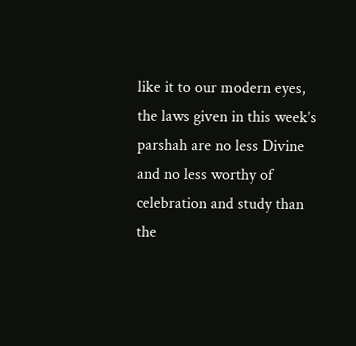like it to our modern eyes, the laws given in this week’s parshah are no less Divine and no less worthy of celebration and study than the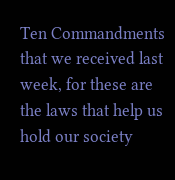Ten Commandments that we received last week, for these are the laws that help us hold our society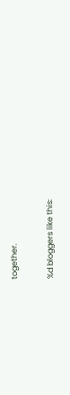together.

%d bloggers like this: